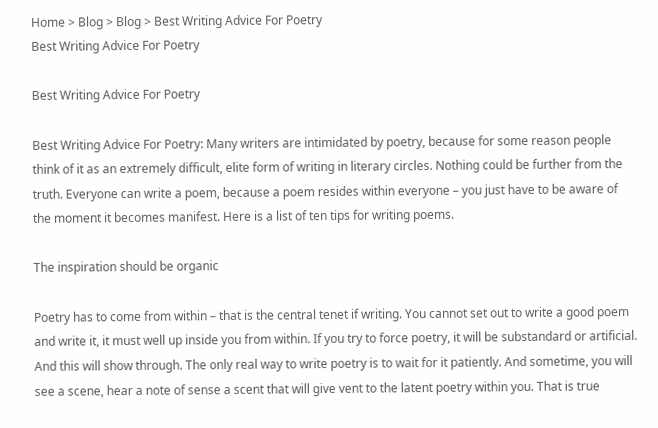Home > Blog > Blog > Best Writing Advice For Poetry
Best Writing Advice For Poetry

Best Writing Advice For Poetry

Best Writing Advice For Poetry: Many writers are intimidated by poetry, because for some reason people think of it as an extremely difficult, elite form of writing in literary circles. Nothing could be further from the truth. Everyone can write a poem, because a poem resides within everyone – you just have to be aware of the moment it becomes manifest. Here is a list of ten tips for writing poems.

The inspiration should be organic

Poetry has to come from within – that is the central tenet if writing. You cannot set out to write a good poem and write it, it must well up inside you from within. If you try to force poetry, it will be substandard or artificial. And this will show through. The only real way to write poetry is to wait for it patiently. And sometime, you will see a scene, hear a note of sense a scent that will give vent to the latent poetry within you. That is true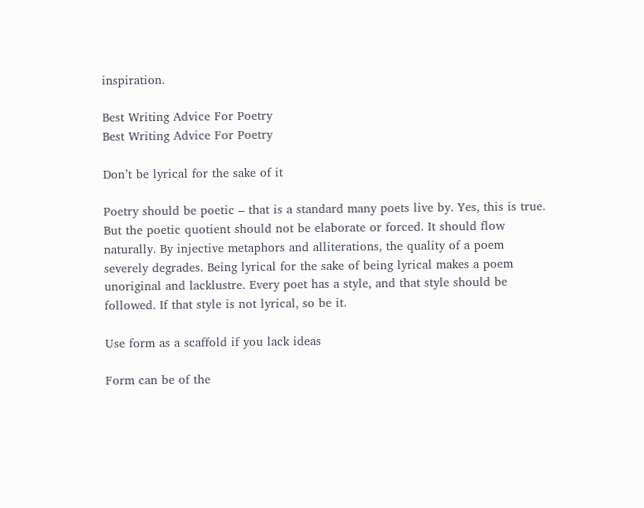inspiration.

Best Writing Advice For Poetry
Best Writing Advice For Poetry

Don’t be lyrical for the sake of it

Poetry should be poetic – that is a standard many poets live by. Yes, this is true. But the poetic quotient should not be elaborate or forced. It should flow naturally. By injective metaphors and alliterations, the quality of a poem severely degrades. Being lyrical for the sake of being lyrical makes a poem unoriginal and lacklustre. Every poet has a style, and that style should be followed. If that style is not lyrical, so be it.

Use form as a scaffold if you lack ideas

Form can be of the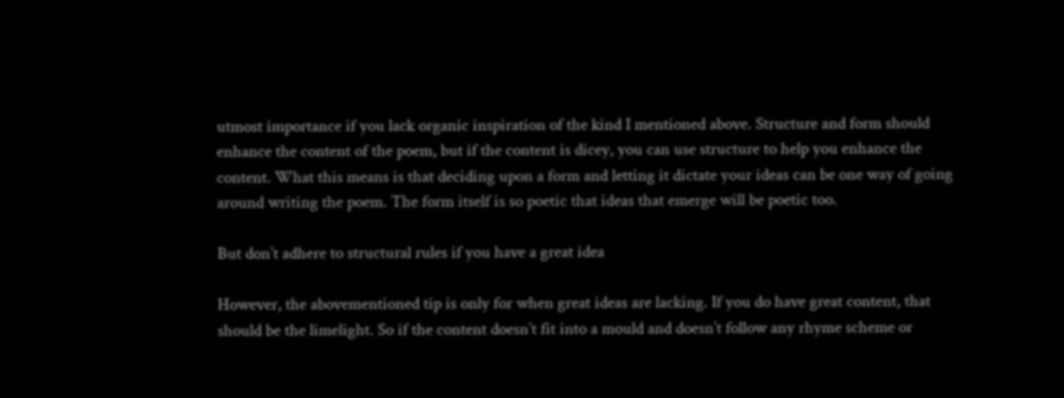utmost importance if you lack organic inspiration of the kind I mentioned above. Structure and form should enhance the content of the poem, but if the content is dicey, you can use structure to help you enhance the content. What this means is that deciding upon a form and letting it dictate your ideas can be one way of going around writing the poem. The form itself is so poetic that ideas that emerge will be poetic too.

But don’t adhere to structural rules if you have a great idea

However, the abovementioned tip is only for when great ideas are lacking. If you do have great content, that should be the limelight. So if the content doesn’t fit into a mould and doesn’t follow any rhyme scheme or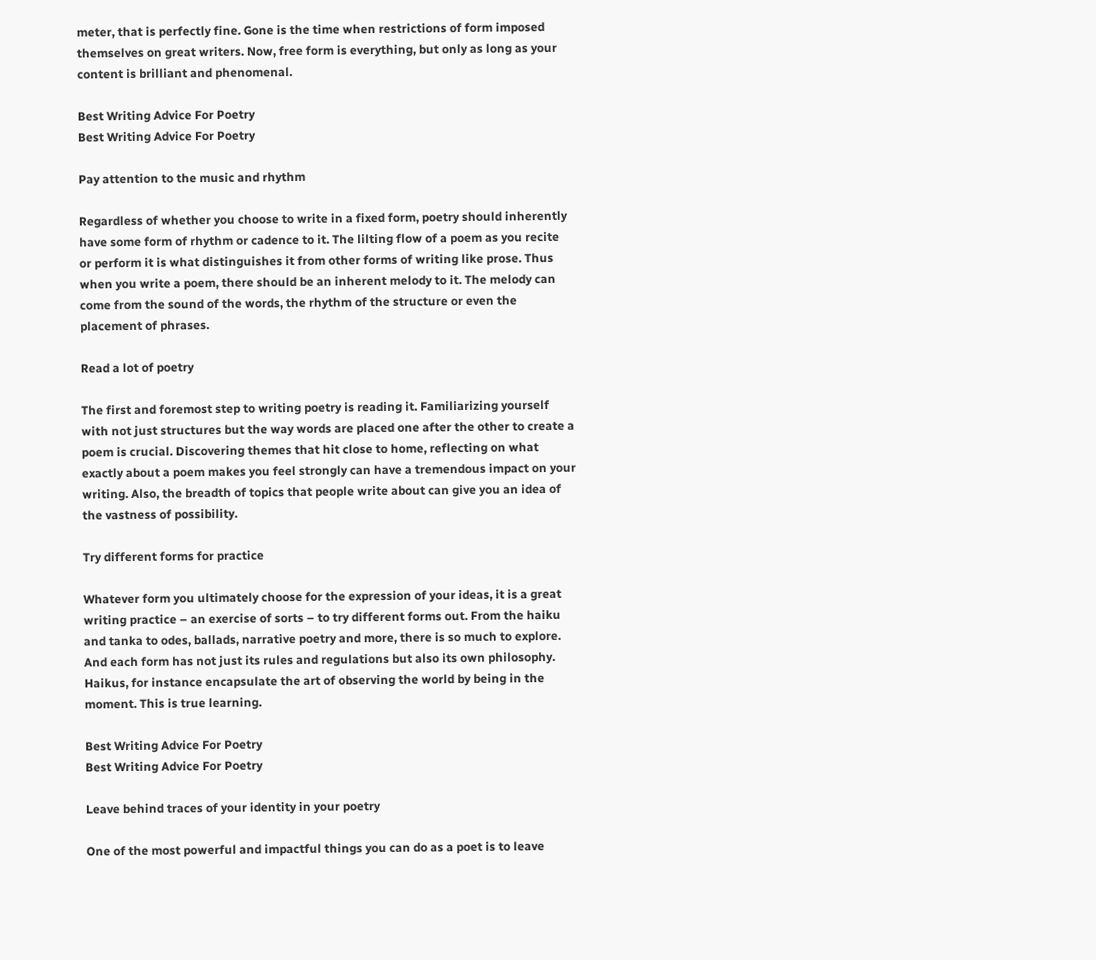meter, that is perfectly fine. Gone is the time when restrictions of form imposed themselves on great writers. Now, free form is everything, but only as long as your content is brilliant and phenomenal.

Best Writing Advice For Poetry
Best Writing Advice For Poetry

Pay attention to the music and rhythm

Regardless of whether you choose to write in a fixed form, poetry should inherently have some form of rhythm or cadence to it. The lilting flow of a poem as you recite or perform it is what distinguishes it from other forms of writing like prose. Thus when you write a poem, there should be an inherent melody to it. The melody can come from the sound of the words, the rhythm of the structure or even the placement of phrases.

Read a lot of poetry

The first and foremost step to writing poetry is reading it. Familiarizing yourself with not just structures but the way words are placed one after the other to create a poem is crucial. Discovering themes that hit close to home, reflecting on what exactly about a poem makes you feel strongly can have a tremendous impact on your writing. Also, the breadth of topics that people write about can give you an idea of the vastness of possibility.

Try different forms for practice

Whatever form you ultimately choose for the expression of your ideas, it is a great writing practice – an exercise of sorts – to try different forms out. From the haiku and tanka to odes, ballads, narrative poetry and more, there is so much to explore. And each form has not just its rules and regulations but also its own philosophy. Haikus, for instance encapsulate the art of observing the world by being in the moment. This is true learning.

Best Writing Advice For Poetry
Best Writing Advice For Poetry

Leave behind traces of your identity in your poetry

One of the most powerful and impactful things you can do as a poet is to leave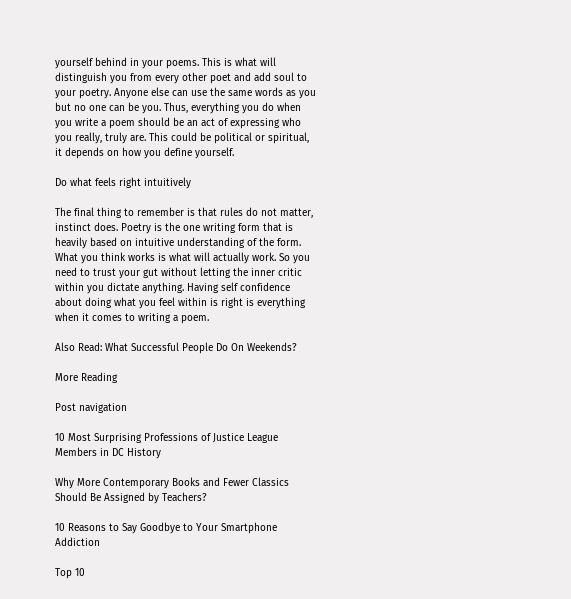yourself behind in your poems. This is what will distinguish you from every other poet and add soul to your poetry. Anyone else can use the same words as you but no one can be you. Thus, everything you do when you write a poem should be an act of expressing who you really, truly are. This could be political or spiritual, it depends on how you define yourself.

Do what feels right intuitively

The final thing to remember is that rules do not matter, instinct does. Poetry is the one writing form that is heavily based on intuitive understanding of the form. What you think works is what will actually work. So you need to trust your gut without letting the inner critic within you dictate anything. Having self confidence about doing what you feel within is right is everything when it comes to writing a poem.

Also Read: What Successful People Do On Weekends?

More Reading

Post navigation

10 Most Surprising Professions of Justice League Members in DC History

Why More Contemporary Books and Fewer Classics Should Be Assigned by Teachers?

10 Reasons to Say Goodbye to Your Smartphone Addiction

Top 10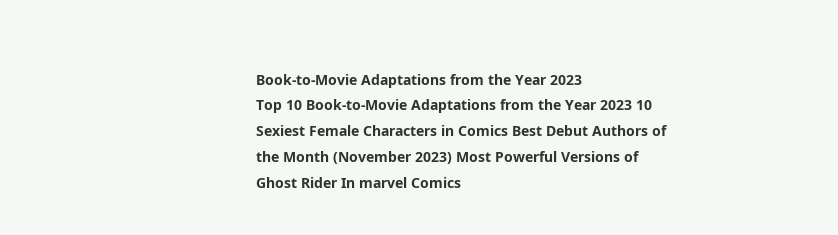Book-to-Movie Adaptations from the Year 2023
Top 10 Book-to-Movie Adaptations from the Year 2023 10 Sexiest Female Characters in Comics Best Debut Authors of the Month (November 2023) Most Powerful Versions of Ghost Rider In marvel Comics